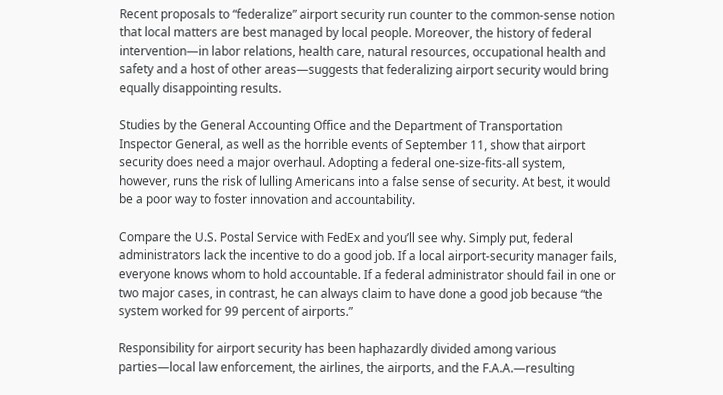Recent proposals to “federalize” airport security run counter to the common-sense notion that local matters are best managed by local people. Moreover, the history of federal intervention—in labor relations, health care, natural resources, occupational health and safety and a host of other areas—suggests that federalizing airport security would bring equally disappointing results.

Studies by the General Accounting Office and the Department of Transportation Inspector General, as well as the horrible events of September 11, show that airport security does need a major overhaul. Adopting a federal one-size-fits-all system, however, runs the risk of lulling Americans into a false sense of security. At best, it would be a poor way to foster innovation and accountability.

Compare the U.S. Postal Service with FedEx and you’ll see why. Simply put, federal administrators lack the incentive to do a good job. If a local airport-security manager fails, everyone knows whom to hold accountable. If a federal administrator should fail in one or two major cases, in contrast, he can always claim to have done a good job because “the system worked for 99 percent of airports.”

Responsibility for airport security has been haphazardly divided among various parties—local law enforcement, the airlines, the airports, and the F.A.A.—resulting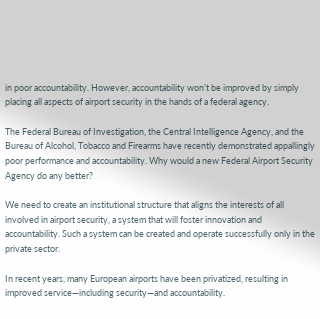in poor accountability. However, accountability won’t be improved by simply placing all aspects of airport security in the hands of a federal agency.

The Federal Bureau of Investigation, the Central Intelligence Agency, and the Bureau of Alcohol, Tobacco and Firearms have recently demonstrated appallingly poor performance and accountability. Why would a new Federal Airport Security Agency do any better?

We need to create an institutional structure that aligns the interests of all involved in airport security, a system that will foster innovation and accountability. Such a system can be created and operate successfully only in the private sector.

In recent years, many European airports have been privatized, resulting in improved service—including security—and accountability.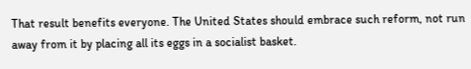That result benefits everyone. The United States should embrace such reform, not run away from it by placing all its eggs in a socialist basket.